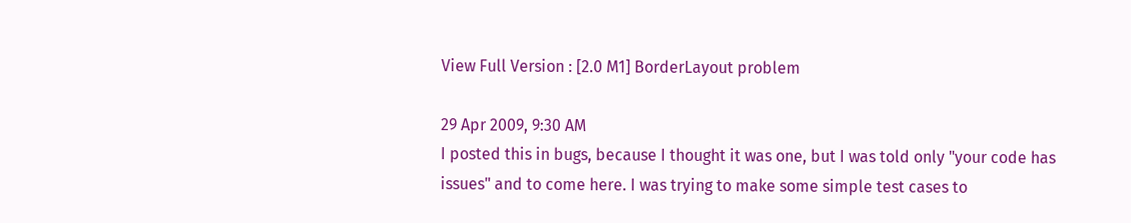View Full Version : [2.0 M1] BorderLayout problem

29 Apr 2009, 9:30 AM
I posted this in bugs, because I thought it was one, but I was told only "your code has issues" and to come here. I was trying to make some simple test cases to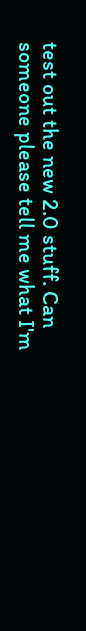test out the new 2.0 stuff. Can someone please tell me what I'm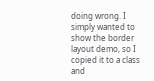doing wrong. I simply wanted to show the border layout demo, so I copied it to a class and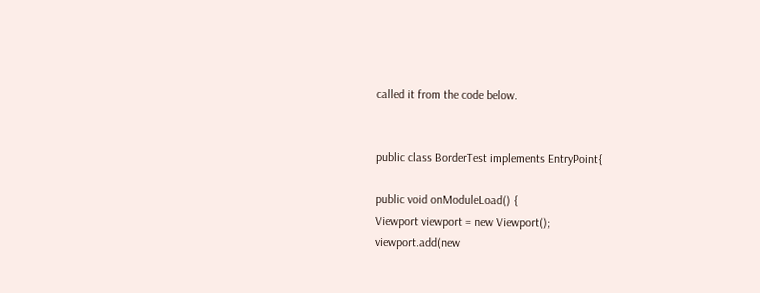called it from the code below.


public class BorderTest implements EntryPoint{

public void onModuleLoad() {
Viewport viewport = new Viewport();
viewport.add(new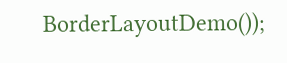BorderLayoutDemo());